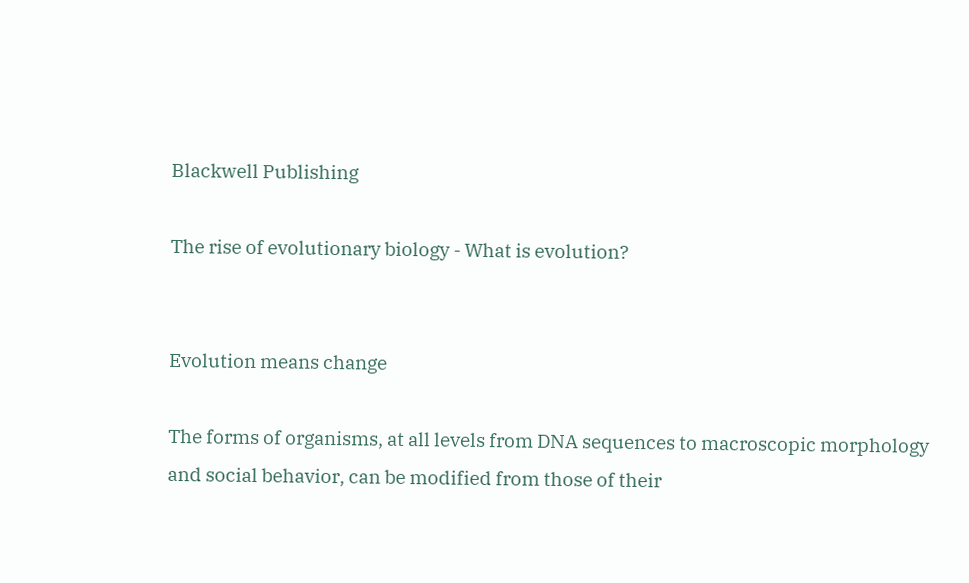Blackwell Publishing

The rise of evolutionary biology - What is evolution?


Evolution means change

The forms of organisms, at all levels from DNA sequences to macroscopic morphology and social behavior, can be modified from those of their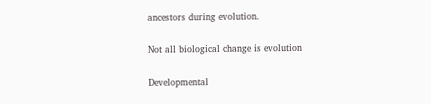ancestors during evolution.

Not all biological change is evolution

Developmental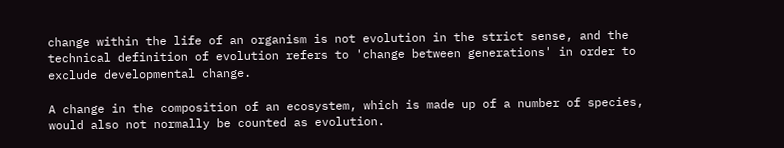change within the life of an organism is not evolution in the strict sense, and the technical definition of evolution refers to 'change between generations' in order to exclude developmental change.

A change in the composition of an ecosystem, which is made up of a number of species, would also not normally be counted as evolution.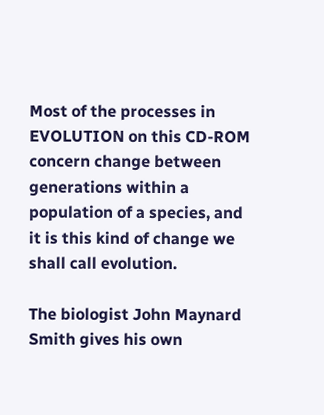Most of the processes in EVOLUTION on this CD-ROM concern change between generations within a population of a species, and it is this kind of change we shall call evolution.

The biologist John Maynard Smith gives his own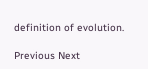definition of evolution.

Previous Next